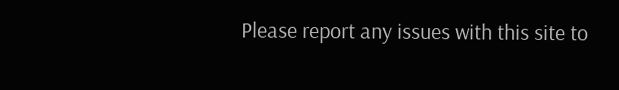Please report any issues with this site to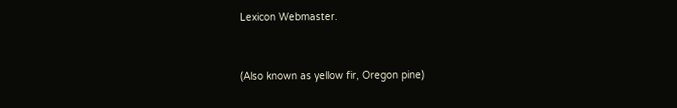Lexicon Webmaster.


(Also known as yellow fir, Oregon pine)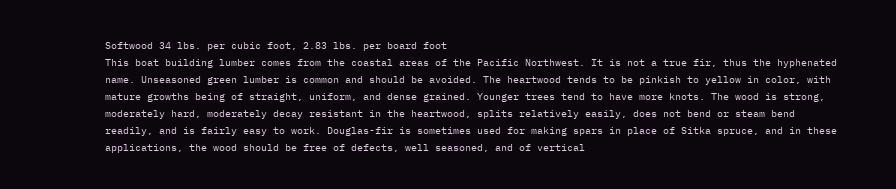Softwood 34 lbs. per cubic foot, 2.83 lbs. per board foot
This boat building lumber comes from the coastal areas of the Pacific Northwest. It is not a true fir, thus the hyphenated name. Unseasoned green lumber is common and should be avoided. The heartwood tends to be pinkish to yellow in color, with mature growths being of straight, uniform, and dense grained. Younger trees tend to have more knots. The wood is strong, moderately hard, moderately decay resistant in the heartwood, splits relatively easily, does not bend or steam bend readily, and is fairly easy to work. Douglas-fir is sometimes used for making spars in place of Sitka spruce, and in these applications, the wood should be free of defects, well seasoned, and of vertical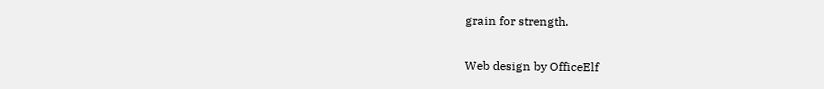grain for strength.

Web design by OfficeElf